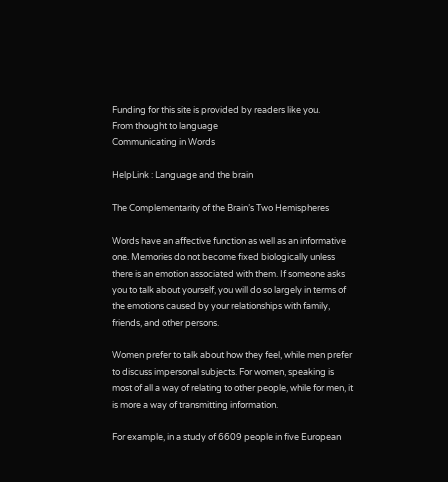Funding for this site is provided by readers like you.
From thought to language
Communicating in Words

HelpLink : Language and the brain

The Complementarity of the Brain’s Two Hemispheres

Words have an affective function as well as an informative one. Memories do not become fixed biologically unless there is an emotion associated with them. If someone asks you to talk about yourself, you will do so largely in terms of the emotions caused by your relationships with family, friends, and other persons.

Women prefer to talk about how they feel, while men prefer to discuss impersonal subjects. For women, speaking is most of all a way of relating to other people, while for men, it is more a way of transmitting information.

For example, in a study of 6609 people in five European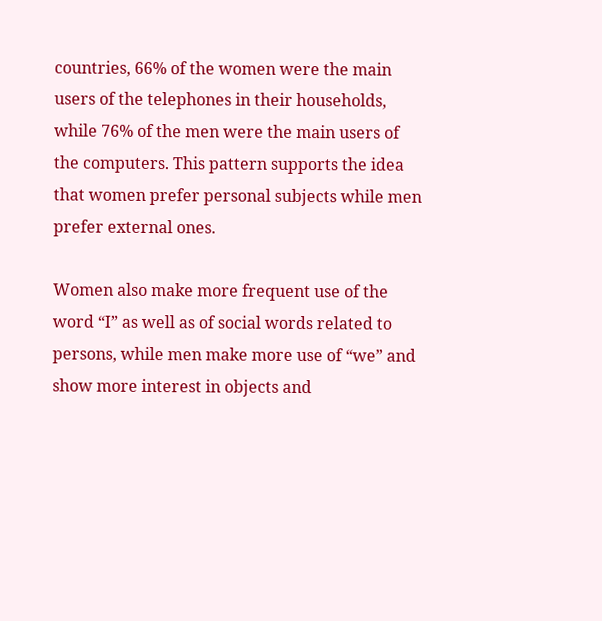countries, 66% of the women were the main users of the telephones in their households, while 76% of the men were the main users of the computers. This pattern supports the idea that women prefer personal subjects while men prefer external ones.

Women also make more frequent use of the word “I” as well as of social words related to persons, while men make more use of “we” and show more interest in objects and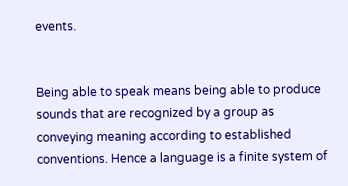events.


Being able to speak means being able to produce sounds that are recognized by a group as conveying meaning according to established conventions. Hence a language is a finite system of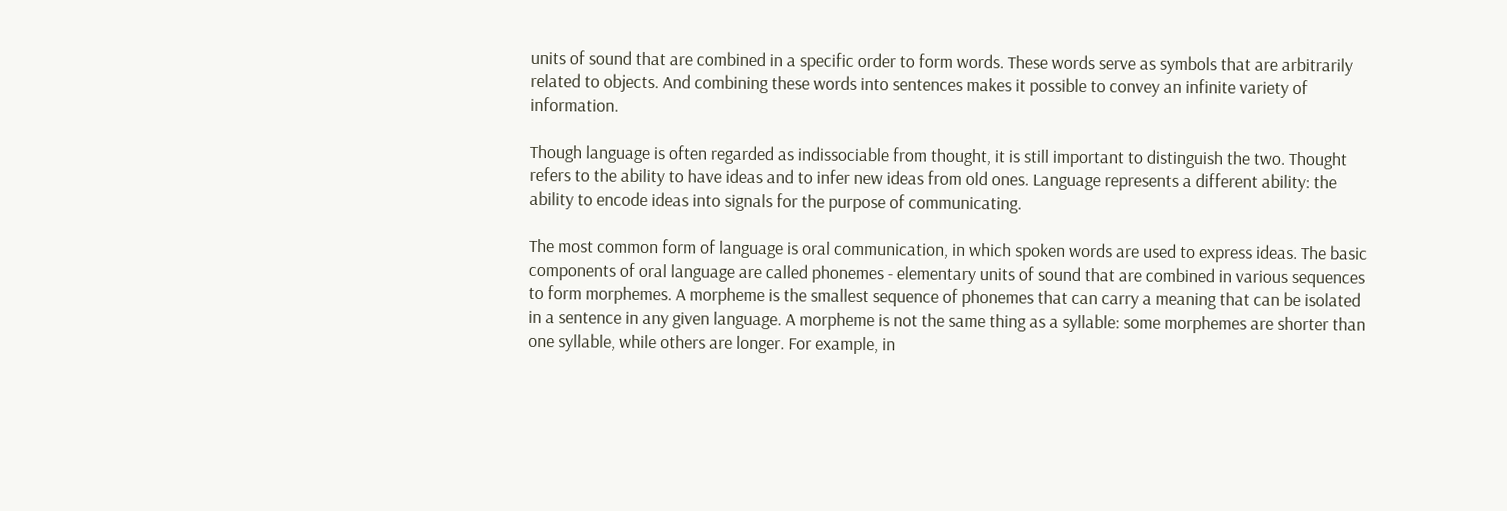units of sound that are combined in a specific order to form words. These words serve as symbols that are arbitrarily related to objects. And combining these words into sentences makes it possible to convey an infinite variety of information.

Though language is often regarded as indissociable from thought, it is still important to distinguish the two. Thought refers to the ability to have ideas and to infer new ideas from old ones. Language represents a different ability: the ability to encode ideas into signals for the purpose of communicating.

The most common form of language is oral communication, in which spoken words are used to express ideas. The basic components of oral language are called phonemes - elementary units of sound that are combined in various sequences to form morphemes. A morpheme is the smallest sequence of phonemes that can carry a meaning that can be isolated in a sentence in any given language. A morpheme is not the same thing as a syllable: some morphemes are shorter than one syllable, while others are longer. For example, in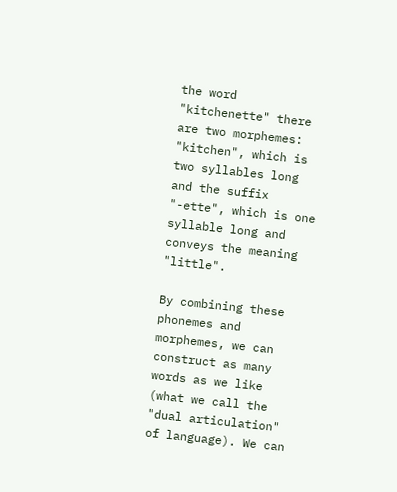the word "kitchenette" there are two morphemes: "kitchen", which is two syllables long and the suffix "-ette", which is one syllable long and conveys the meaning "little".

By combining these phonemes and morphemes, we can construct as many words as we like (what we call the "dual articulation" of language). We can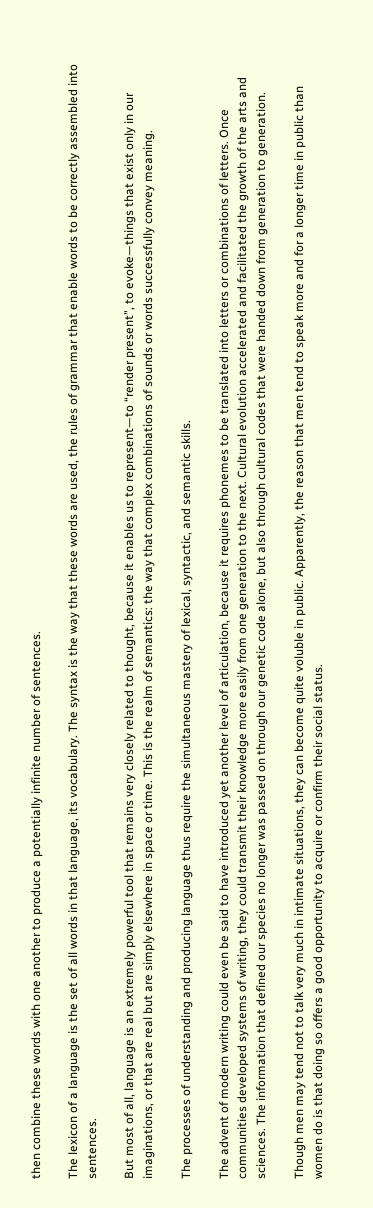then combine these words with one another to produce a potentially infinite number of sentences.

The lexicon of a language is the set of all words in that language, its vocabulary. The syntax is the way that these words are used, the rules of grammar that enable words to be correctly assembled into sentences.

But most of all, language is an extremely powerful tool that remains very closely related to thought, because it enables us to represent—to “render present”, to evoke—things that exist only in our imaginations, or that are real but are simply elsewhere in space or time. This is the realm of semantics: the way that complex combinations of sounds or words successfully convey meaning.

The processes of understanding and producing language thus require the simultaneous mastery of lexical, syntactic, and semantic skills.

The advent of modern writing could even be said to have introduced yet another level of articulation, because it requires phonemes to be translated into letters or combinations of letters. Once communities developed systems of writing, they could transmit their knowledge more easily from one generation to the next. Cultural evolution accelerated and facilitated the growth of the arts and sciences. The information that defined our species no longer was passed on through our genetic code alone, but also through cultural codes that were handed down from generation to generation.

Though men may tend not to talk very much in intimate situations, they can become quite voluble in public. Apparently, the reason that men tend to speak more and for a longer time in public than women do is that doing so offers a good opportunity to acquire or confirm their social status.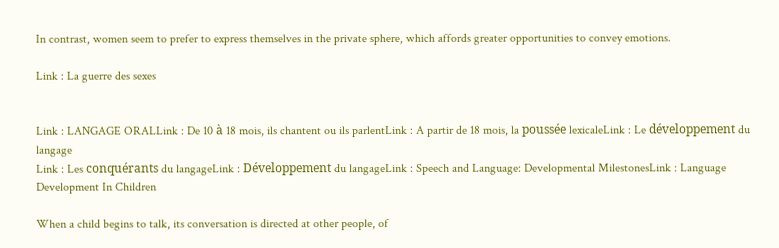In contrast, women seem to prefer to express themselves in the private sphere, which affords greater opportunities to convey emotions.

Link : La guerre des sexes


Link : LANGAGE ORALLink : De 10 à 18 mois, ils chantent ou ils parlentLink : A partir de 18 mois, la poussée lexicaleLink : Le développement du langage
Link : Les conquérants du langageLink : Développement du langageLink : Speech and Language: Developmental MilestonesLink : Language Development In Children

When a child begins to talk, its conversation is directed at other people, of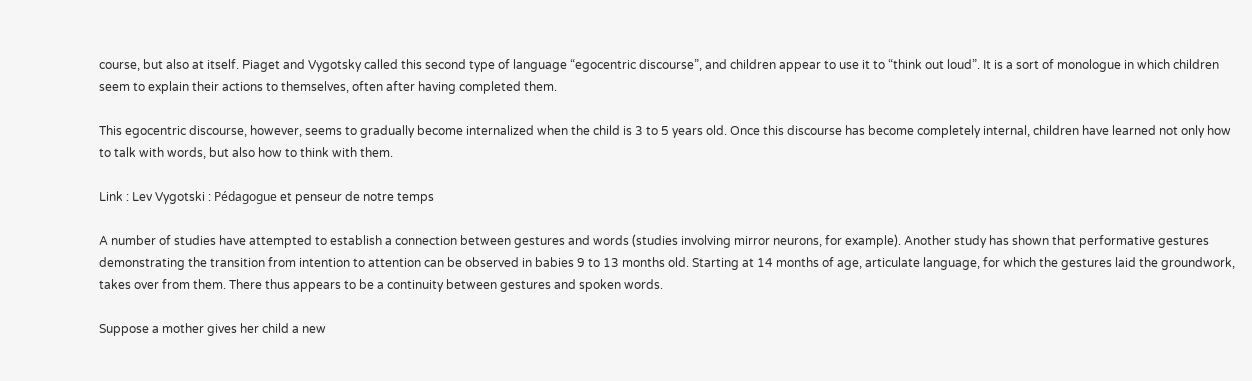course, but also at itself. Piaget and Vygotsky called this second type of language “egocentric discourse”, and children appear to use it to “think out loud”. It is a sort of monologue in which children seem to explain their actions to themselves, often after having completed them.

This egocentric discourse, however, seems to gradually become internalized when the child is 3 to 5 years old. Once this discourse has become completely internal, children have learned not only how to talk with words, but also how to think with them.

Link : Lev Vygotski : Pédagogue et penseur de notre temps

A number of studies have attempted to establish a connection between gestures and words (studies involving mirror neurons, for example). Another study has shown that performative gestures demonstrating the transition from intention to attention can be observed in babies 9 to 13 months old. Starting at 14 months of age, articulate language, for which the gestures laid the groundwork, takes over from them. There thus appears to be a continuity between gestures and spoken words.

Suppose a mother gives her child a new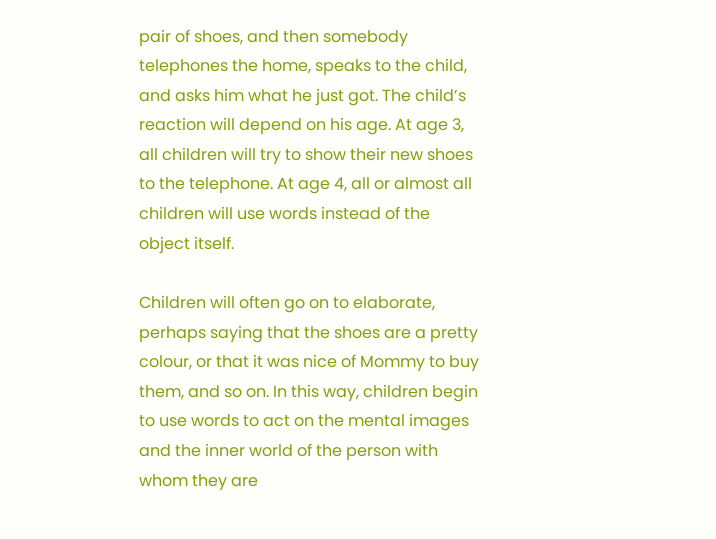pair of shoes, and then somebody telephones the home, speaks to the child, and asks him what he just got. The child’s reaction will depend on his age. At age 3, all children will try to show their new shoes to the telephone. At age 4, all or almost all children will use words instead of the object itself.

Children will often go on to elaborate, perhaps saying that the shoes are a pretty colour, or that it was nice of Mommy to buy them, and so on. In this way, children begin to use words to act on the mental images and the inner world of the person with whom they are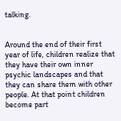talking.


Around the end of their first year of life, children realize that they have their own inner psychic landscapes and that they can share them with other people. At that point children become part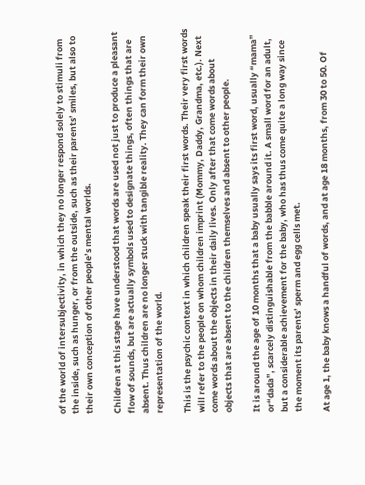of the world of intersubjectivity, in which they no longer respond solely to stimuli from the inside, such as hunger, or from the outside, such as their parents’ smiles, but also to their own conception of other people’s mental worlds.

Children at this stage have understood that words are used not just to produce a pleasant flow of sounds, but are actually symbols used to designate things, often things that are absent. Thus children are no longer stuck with tangible reality. They can form their own representation of the world.

This is the psychic context in which children speak their first words. Their very first words will refer to the people on whom children imprint (Mommy, Daddy, Grandma, etc.). Next come words about the objects in their daily lives. Only after that come words about objects that are absent to the children themselves and absent to other people.

It is around the age of 10 months that a baby usually says its first word, usually “mama” or“dada”, scarcely distinguishable from the babble around it. A small word for an adult, but a considerable achievement for the baby, who has thus come quite a long way since the moment its parents’ sperm and egg cells met.

At age 1, the baby knows a handful of words, and at age 18 months, from 30 to 50. Of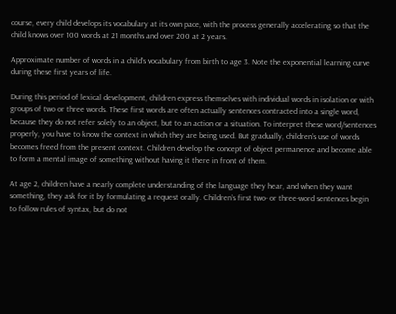course, every child develops its vocabulary at its own pace, with the process generally accelerating so that the child knows over 100 words at 21 months and over 200 at 2 years.

Approximate number of words in a child’s vocabulary from birth to age 3. Note the exponential learning curve during these first years of life.

During this period of lexical development, children express themselves with individual words in isolation or with groups of two or three words. These first words are often actually sentences contracted into a single word, because they do not refer solely to an object, but to an action or a situation. To interpret these word/sentences properly, you have to know the context in which they are being used. But gradually, children’s use of words becomes freed from the present context. Children develop the concept of object permanence and become able to form a mental image of something without having it there in front of them.

At age 2, children have a nearly complete understanding of the language they hear, and when they want something, they ask for it by formulating a request orally. Children’s first two- or three-word sentences begin to follow rules of syntax, but do not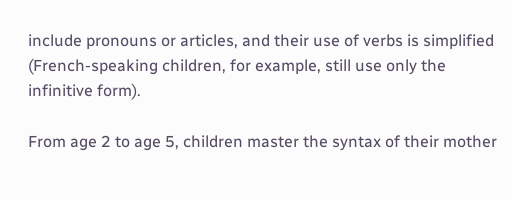include pronouns or articles, and their use of verbs is simplified (French-speaking children, for example, still use only the infinitive form).

From age 2 to age 5, children master the syntax of their mother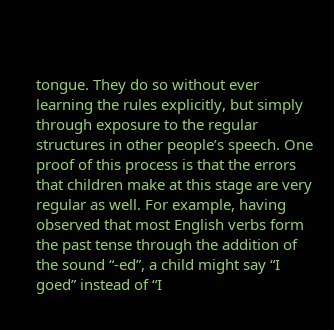tongue. They do so without ever learning the rules explicitly, but simply through exposure to the regular structures in other people’s speech. One proof of this process is that the errors that children make at this stage are very regular as well. For example, having observed that most English verbs form the past tense through the addition of the sound “-ed”, a child might say “I goed” instead of “I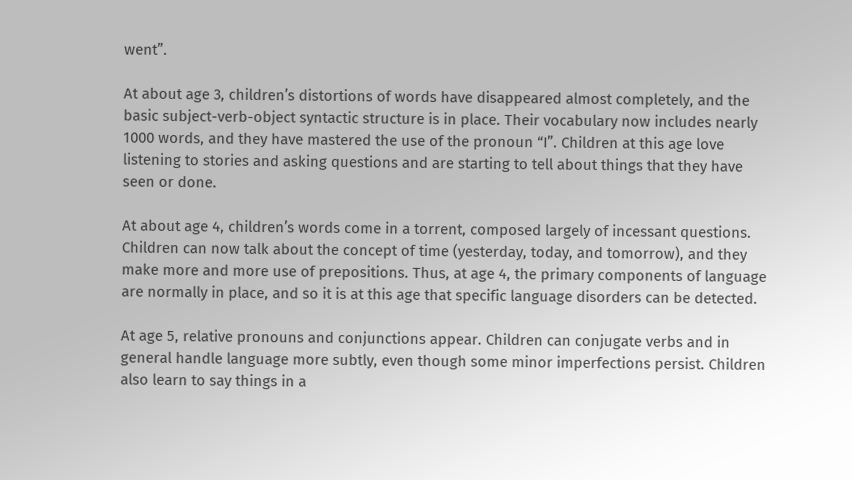went”.

At about age 3, children’s distortions of words have disappeared almost completely, and the basic subject-verb-object syntactic structure is in place. Their vocabulary now includes nearly 1000 words, and they have mastered the use of the pronoun “I”. Children at this age love listening to stories and asking questions and are starting to tell about things that they have seen or done.

At about age 4, children’s words come in a torrent, composed largely of incessant questions. Children can now talk about the concept of time (yesterday, today, and tomorrow), and they make more and more use of prepositions. Thus, at age 4, the primary components of language are normally in place, and so it is at this age that specific language disorders can be detected.

At age 5, relative pronouns and conjunctions appear. Children can conjugate verbs and in general handle language more subtly, even though some minor imperfections persist. Children also learn to say things in a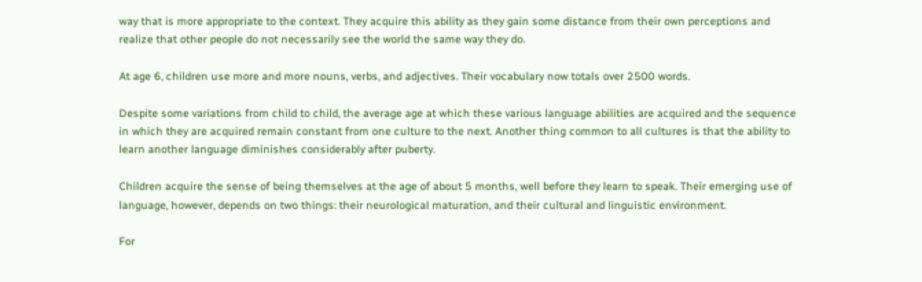way that is more appropriate to the context. They acquire this ability as they gain some distance from their own perceptions and realize that other people do not necessarily see the world the same way they do.

At age 6, children use more and more nouns, verbs, and adjectives. Their vocabulary now totals over 2500 words.

Despite some variations from child to child, the average age at which these various language abilities are acquired and the sequence in which they are acquired remain constant from one culture to the next. Another thing common to all cultures is that the ability to learn another language diminishes considerably after puberty.

Children acquire the sense of being themselves at the age of about 5 months, well before they learn to speak. Their emerging use of language, however, depends on two things: their neurological maturation, and their cultural and linguistic environment.

For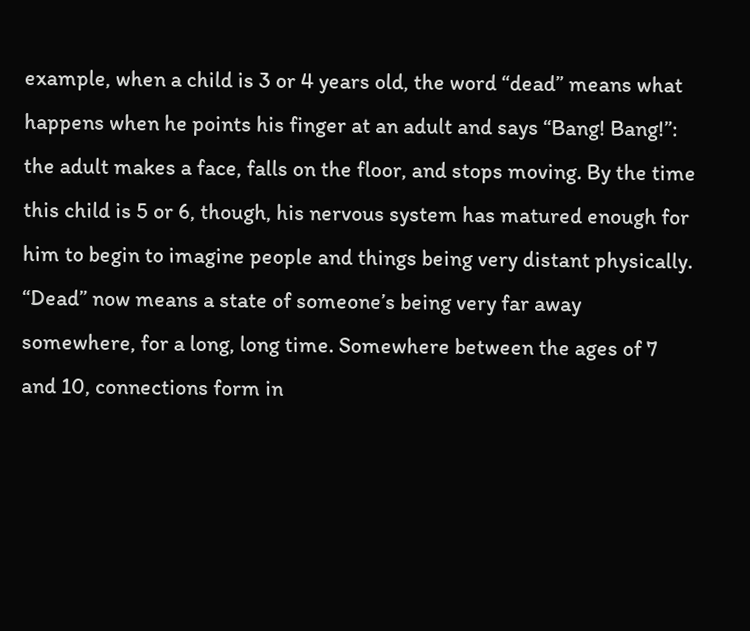example, when a child is 3 or 4 years old, the word “dead” means what happens when he points his finger at an adult and says “Bang! Bang!”: the adult makes a face, falls on the floor, and stops moving. By the time this child is 5 or 6, though, his nervous system has matured enough for him to begin to imagine people and things being very distant physically. “Dead” now means a state of someone’s being very far away somewhere, for a long, long time. Somewhere between the ages of 7 and 10, connections form in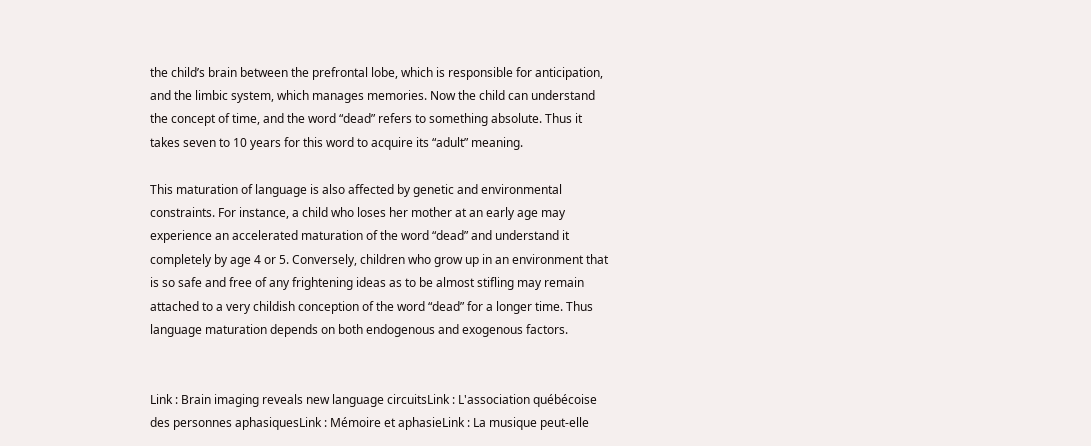the child’s brain between the prefrontal lobe, which is responsible for anticipation, and the limbic system, which manages memories. Now the child can understand the concept of time, and the word “dead” refers to something absolute. Thus it takes seven to 10 years for this word to acquire its “adult” meaning.

This maturation of language is also affected by genetic and environmental constraints. For instance, a child who loses her mother at an early age may experience an accelerated maturation of the word “dead” and understand it completely by age 4 or 5. Conversely, children who grow up in an environment that is so safe and free of any frightening ideas as to be almost stifling may remain attached to a very childish conception of the word “dead” for a longer time. Thus language maturation depends on both endogenous and exogenous factors.


Link : Brain imaging reveals new language circuitsLink : L'association québécoise des personnes aphasiquesLink : Mémoire et aphasieLink : La musique peut-elle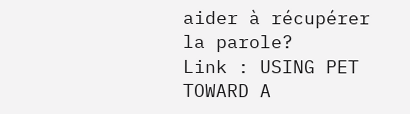aider à récupérer la parole?
Link : USING PET TOWARD A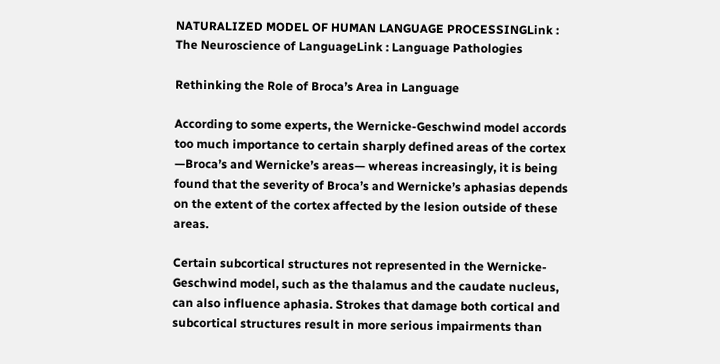NATURALIZED MODEL OF HUMAN LANGUAGE PROCESSINGLink : The Neuroscience of LanguageLink : Language Pathologies

Rethinking the Role of Broca’s Area in Language

According to some experts, the Wernicke-Geschwind model accords too much importance to certain sharply defined areas of the cortex —Broca’s and Wernicke’s areas— whereas increasingly, it is being found that the severity of Broca’s and Wernicke’s aphasias depends on the extent of the cortex affected by the lesion outside of these areas.

Certain subcortical structures not represented in the Wernicke-Geschwind model, such as the thalamus and the caudate nucleus, can also influence aphasia. Strokes that damage both cortical and subcortical structures result in more serious impairments than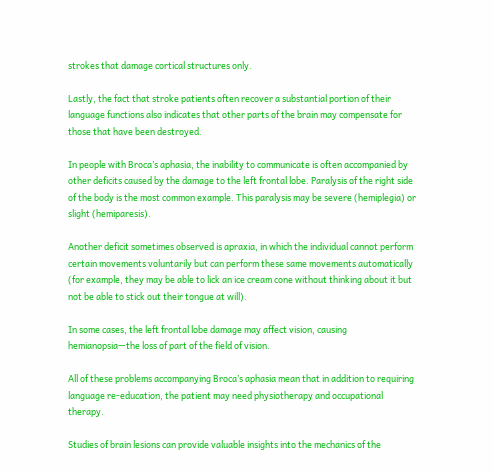strokes that damage cortical structures only.

Lastly, the fact that stroke patients often recover a substantial portion of their language functions also indicates that other parts of the brain may compensate for those that have been destroyed.

In people with Broca’s aphasia, the inability to communicate is often accompanied by other deficits caused by the damage to the left frontal lobe. Paralysis of the right side of the body is the most common example. This paralysis may be severe (hemiplegia) or slight (hemiparesis).

Another deficit sometimes observed is apraxia, in which the individual cannot perform certain movements voluntarily but can perform these same movements automatically (for example, they may be able to lick an ice cream cone without thinking about it but not be able to stick out their tongue at will).

In some cases, the left frontal lobe damage may affect vision, causing hemianopsia—the loss of part of the field of vision.

All of these problems accompanying Broca’s aphasia mean that in addition to requiring language re-education, the patient may need physiotherapy and occupational therapy.

Studies of brain lesions can provide valuable insights into the mechanics of the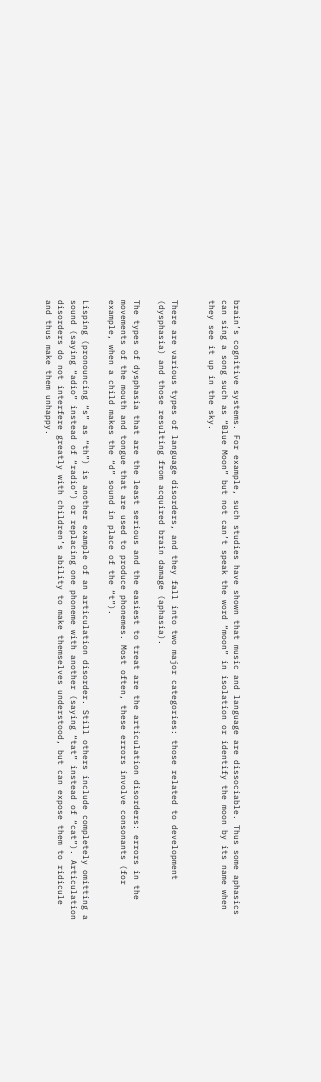brain’s cognitive systems. For example, such studies have shown that music and language are dissociable. Thus some aphasics can sing a song such as “Blue Moon” but not can’t speak the word “moon” in isolation or identify the moon by its name when they see it up in the sky.


There are various types of language disorders, and they fall into two major categories: those related to development (dysphasia) and those resulting from acquired brain damage (aphasia).

The types of dysphasia that are the least serious and the easiest to treat are the articulation disorders: errors in the movements of the mouth and tongue that are used to produce phonemes. Most often, these errors involve consonants (for example, when a child makes the “d” sound in place of the “t”).

Lisping (pronouncing “s” as “th”) is another example of an articulation disorder. Still others include completely omitting a sound (saying “adio” instead of “radio”) or replacing one phoneme with another (saying “tat” instead of “cat”). Articulation disorders do not interfere greatly with children’s ability to make themselves understood, but can expose them to ridicule and thus make them unhappy.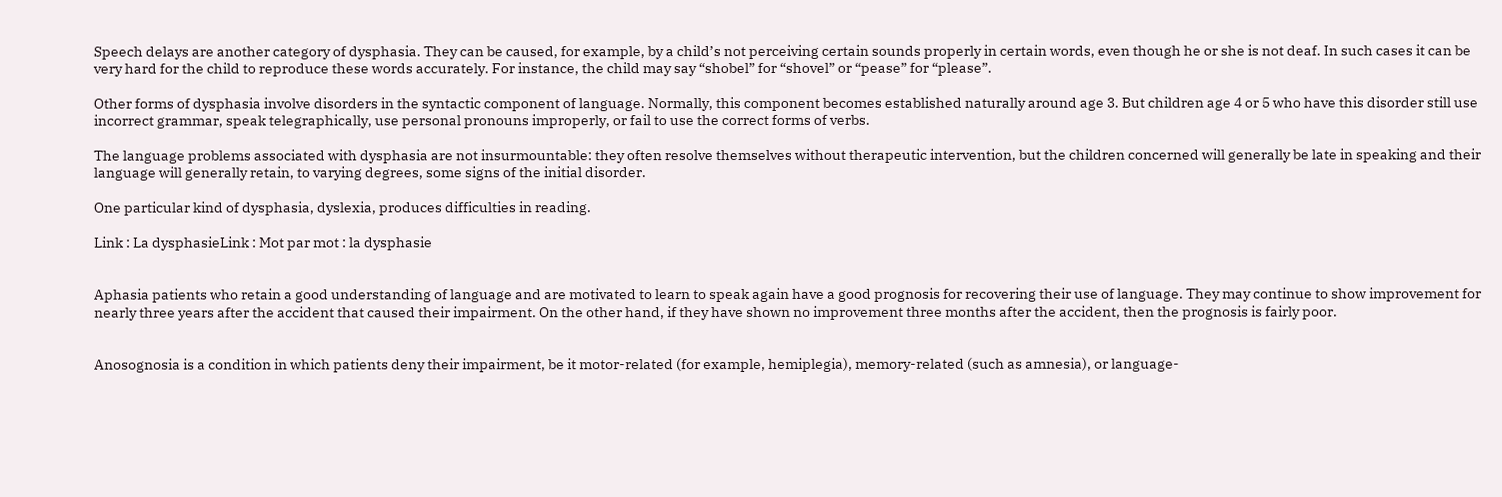Speech delays are another category of dysphasia. They can be caused, for example, by a child’s not perceiving certain sounds properly in certain words, even though he or she is not deaf. In such cases it can be very hard for the child to reproduce these words accurately. For instance, the child may say “shobel” for “shovel” or “pease” for “please”.

Other forms of dysphasia involve disorders in the syntactic component of language. Normally, this component becomes established naturally around age 3. But children age 4 or 5 who have this disorder still use incorrect grammar, speak telegraphically, use personal pronouns improperly, or fail to use the correct forms of verbs.

The language problems associated with dysphasia are not insurmountable: they often resolve themselves without therapeutic intervention, but the children concerned will generally be late in speaking and their language will generally retain, to varying degrees, some signs of the initial disorder.

One particular kind of dysphasia, dyslexia, produces difficulties in reading.

Link : La dysphasieLink : Mot par mot : la dysphasie


Aphasia patients who retain a good understanding of language and are motivated to learn to speak again have a good prognosis for recovering their use of language. They may continue to show improvement for nearly three years after the accident that caused their impairment. On the other hand, if they have shown no improvement three months after the accident, then the prognosis is fairly poor.


Anosognosia is a condition in which patients deny their impairment, be it motor-related (for example, hemiplegia), memory-related (such as amnesia), or language-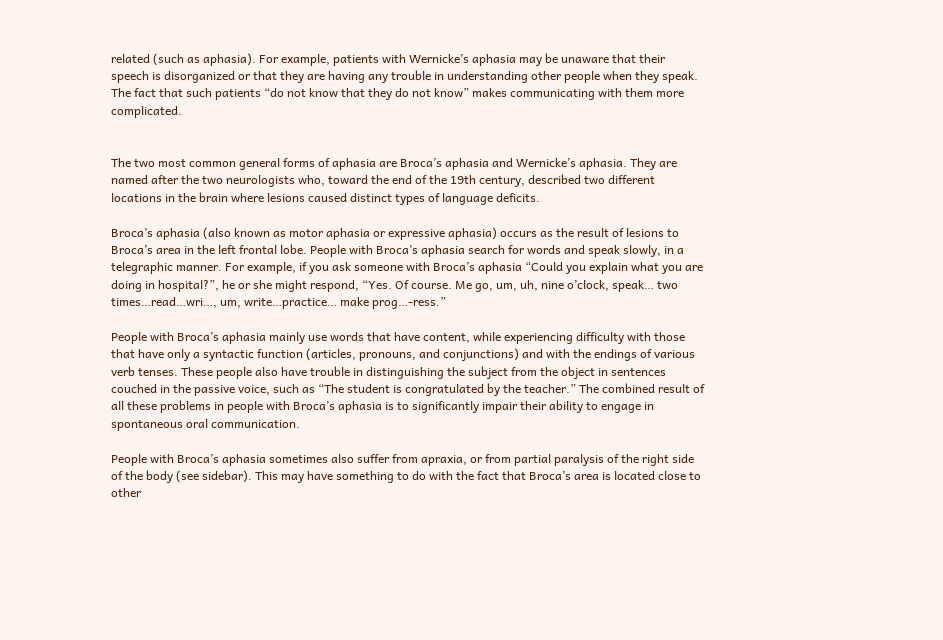related (such as aphasia). For example, patients with Wernicke’s aphasia may be unaware that their speech is disorganized or that they are having any trouble in understanding other people when they speak. The fact that such patients “do not know that they do not know” makes communicating with them more complicated.


The two most common general forms of aphasia are Broca’s aphasia and Wernicke’s aphasia. They are named after the two neurologists who, toward the end of the 19th century, described two different locations in the brain where lesions caused distinct types of language deficits.

Broca’s aphasia (also known as motor aphasia or expressive aphasia) occurs as the result of lesions to Broca’s area in the left frontal lobe. People with Broca’s aphasia search for words and speak slowly, in a telegraphic manner. For example, if you ask someone with Broca’s aphasia “Could you explain what you are doing in hospital?”, he or she might respond, “Yes. Of course. Me go, um, uh, nine o’clock, speak… two times…read…wri…, um, write…practice… make prog…-ress.”

People with Broca’s aphasia mainly use words that have content, while experiencing difficulty with those that have only a syntactic function (articles, pronouns, and conjunctions) and with the endings of various verb tenses. These people also have trouble in distinguishing the subject from the object in sentences couched in the passive voice, such as “The student is congratulated by the teacher.” The combined result of all these problems in people with Broca’s aphasia is to significantly impair their ability to engage in spontaneous oral communication.

People with Broca’s aphasia sometimes also suffer from apraxia, or from partial paralysis of the right side of the body (see sidebar). This may have something to do with the fact that Broca’s area is located close to other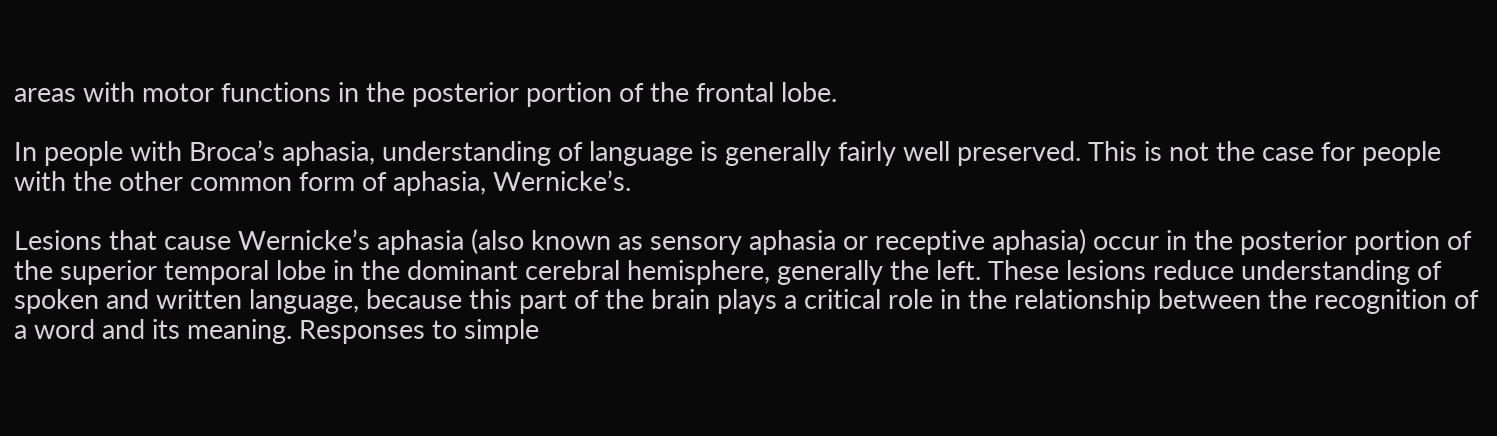areas with motor functions in the posterior portion of the frontal lobe.

In people with Broca’s aphasia, understanding of language is generally fairly well preserved. This is not the case for people with the other common form of aphasia, Wernicke’s.

Lesions that cause Wernicke’s aphasia (also known as sensory aphasia or receptive aphasia) occur in the posterior portion of the superior temporal lobe in the dominant cerebral hemisphere, generally the left. These lesions reduce understanding of spoken and written language, because this part of the brain plays a critical role in the relationship between the recognition of a word and its meaning. Responses to simple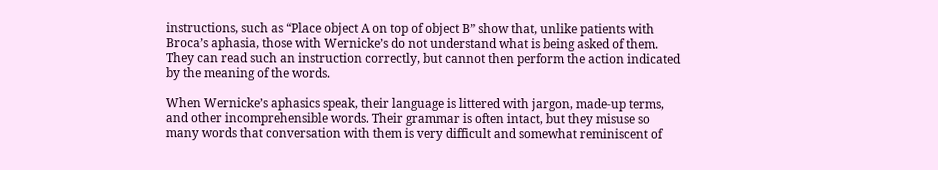instructions, such as “Place object A on top of object B” show that, unlike patients with Broca’s aphasia, those with Wernicke’s do not understand what is being asked of them. They can read such an instruction correctly, but cannot then perform the action indicated by the meaning of the words.

When Wernicke’s aphasics speak, their language is littered with jargon, made-up terms, and other incomprehensible words. Their grammar is often intact, but they misuse so many words that conversation with them is very difficult and somewhat reminiscent of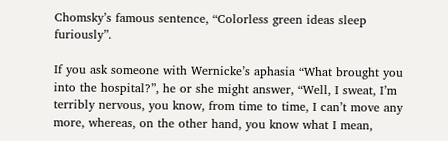Chomsky’s famous sentence, “Colorless green ideas sleep furiously”.

If you ask someone with Wernicke’s aphasia “What brought you into the hospital?”, he or she might answer, “Well, I sweat, I’m terribly nervous, you know, from time to time, I can’t move any more, whereas, on the other hand, you know what I mean,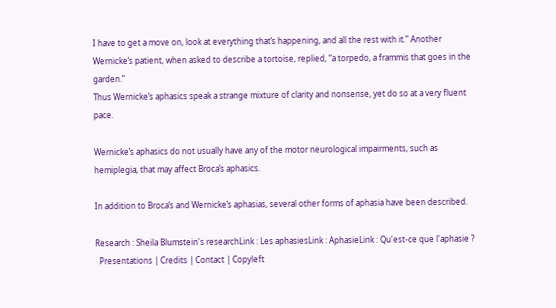I have to get a move on, look at everything that’s happening, and all the rest with it.” Another Wernicke’s patient, when asked to describe a tortoise, replied, “a torpedo, a frammis that goes in the garden.”
Thus Wernicke’s aphasics speak a strange mixture of clarity and nonsense, yet do so at a very fluent pace.

Wernicke’s aphasics do not usually have any of the motor neurological impairments, such as hemiplegia, that may affect Broca’s aphasics.

In addition to Broca’s and Wernicke’s aphasias, several other forms of aphasia have been described.

Research : Sheila Blumstein's researchLink : Les aphasiesLink : AphasieLink : Qu'est-ce que l'aphasie ?
  Presentations | Credits | Contact | Copyleft